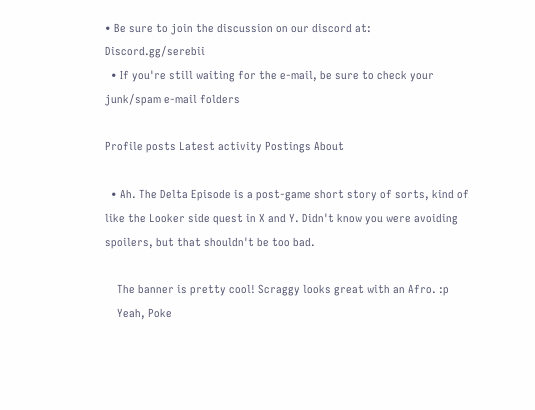• Be sure to join the discussion on our discord at: Discord.gg/serebii
  • If you're still waiting for the e-mail, be sure to check your junk/spam e-mail folders

Profile posts Latest activity Postings About

  • Ah. The Delta Episode is a post-game short story of sorts, kind of like the Looker side quest in X and Y. Didn't know you were avoiding spoilers, but that shouldn't be too bad.

    The banner is pretty cool! Scraggy looks great with an Afro. :p
    Yeah, Poke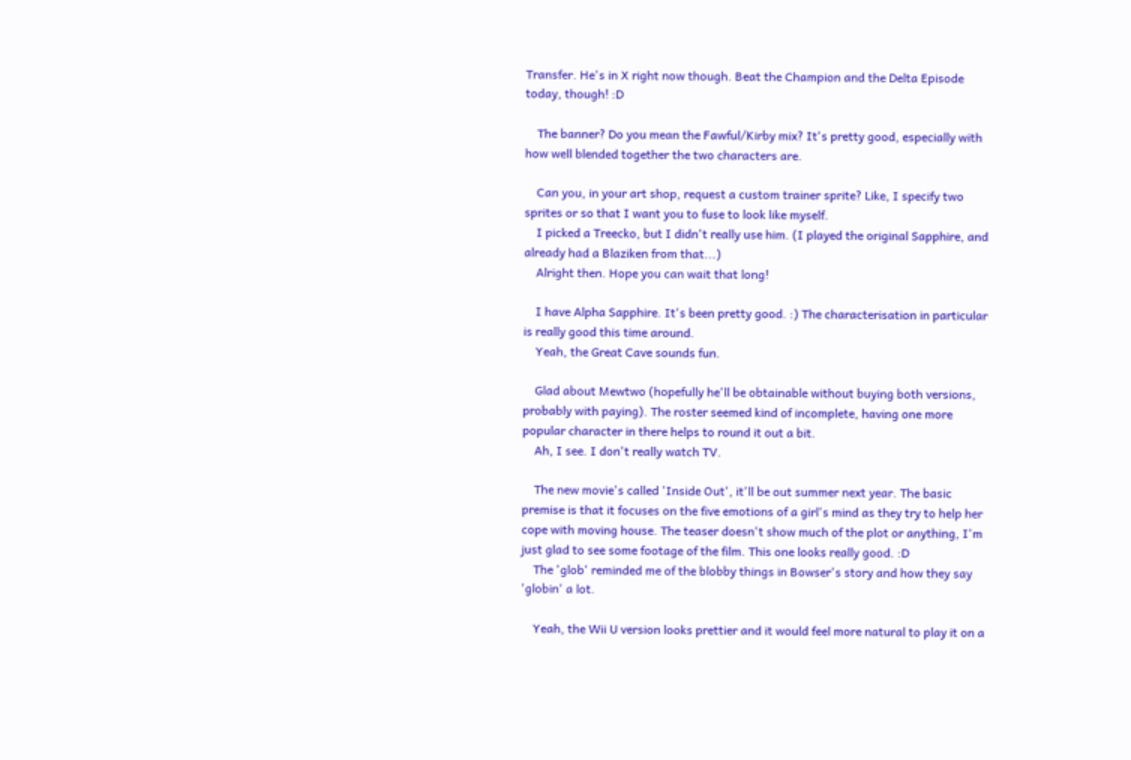Transfer. He's in X right now though. Beat the Champion and the Delta Episode today, though! :D

    The banner? Do you mean the Fawful/Kirby mix? It's pretty good, especially with how well blended together the two characters are.

    Can you, in your art shop, request a custom trainer sprite? Like, I specify two sprites or so that I want you to fuse to look like myself.
    I picked a Treecko, but I didn't really use him. (I played the original Sapphire, and already had a Blaziken from that...)
    Alright then. Hope you can wait that long!

    I have Alpha Sapphire. It's been pretty good. :) The characterisation in particular is really good this time around.
    Yeah, the Great Cave sounds fun.

    Glad about Mewtwo (hopefully he'll be obtainable without buying both versions, probably with paying). The roster seemed kind of incomplete, having one more popular character in there helps to round it out a bit.
    Ah, I see. I don't really watch TV.

    The new movie's called 'Inside Out', it'll be out summer next year. The basic premise is that it focuses on the five emotions of a girl's mind as they try to help her cope with moving house. The teaser doesn't show much of the plot or anything, I'm just glad to see some footage of the film. This one looks really good. :D
    The 'glob' reminded me of the blobby things in Bowser's story and how they say 'globin' a lot.

    Yeah, the Wii U version looks prettier and it would feel more natural to play it on a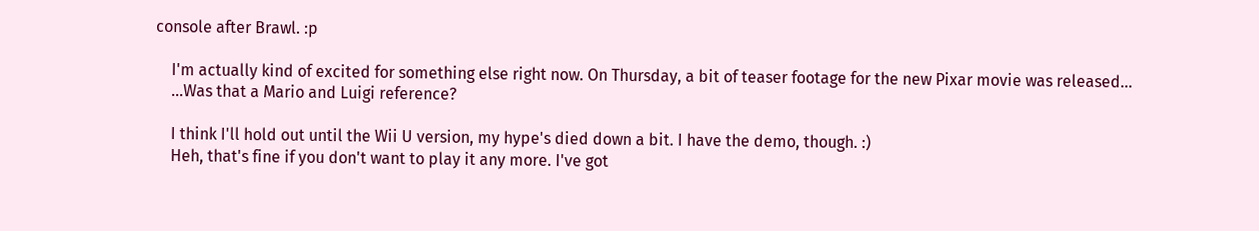console after Brawl. :p

    I'm actually kind of excited for something else right now. On Thursday, a bit of teaser footage for the new Pixar movie was released...
    ...Was that a Mario and Luigi reference?

    I think I'll hold out until the Wii U version, my hype's died down a bit. I have the demo, though. :)
    Heh, that's fine if you don't want to play it any more. I've got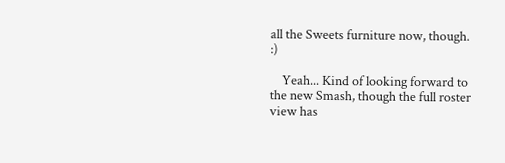all the Sweets furniture now, though. :)

    Yeah... Kind of looking forward to the new Smash, though the full roster view has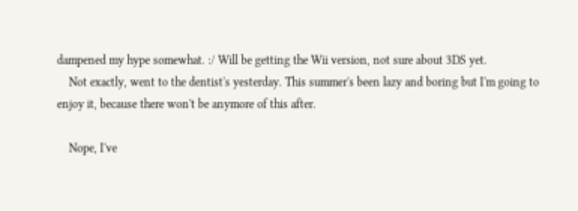dampened my hype somewhat. :/ Will be getting the Wii version, not sure about 3DS yet.
    Not exactly, went to the dentist's yesterday. This summer's been lazy and boring but I'm going to enjoy it, because there won't be anymore of this after.

    Nope, I've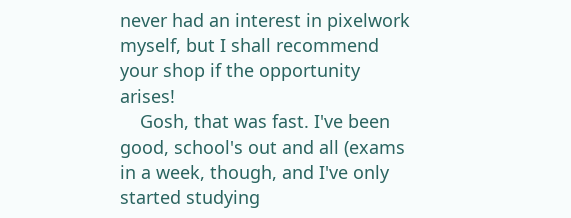never had an interest in pixelwork myself, but I shall recommend your shop if the opportunity arises!
    Gosh, that was fast. I've been good, school's out and all (exams in a week, though, and I've only started studying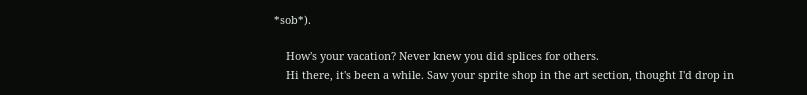*sob*).

    How's your vacation? Never knew you did splices for others.
    Hi there, it's been a while. Saw your sprite shop in the art section, thought I'd drop in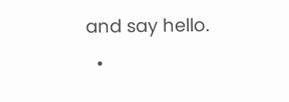and say hello.
  •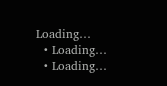Loading…
  • Loading…
  • Loading…